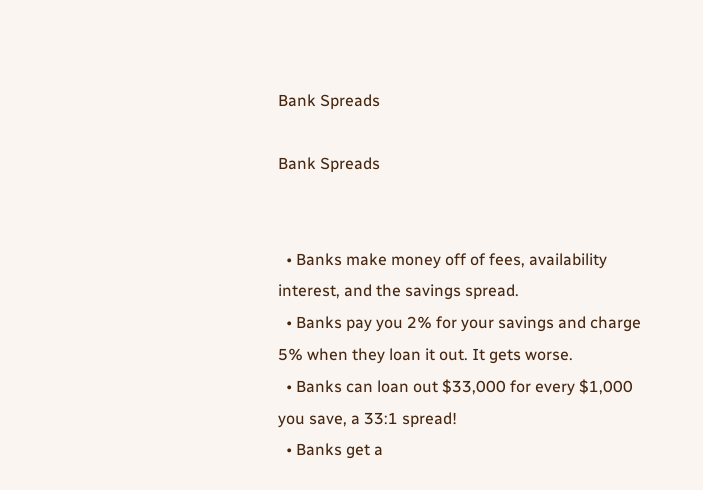Bank Spreads

Bank Spreads


  • Banks make money off of fees, availability interest, and the savings spread.
  • Banks pay you 2% for your savings and charge 5% when they loan it out. It gets worse.
  • Banks can loan out $33,000 for every $1,000 you save, a 33:1 spread!
  • Banks get a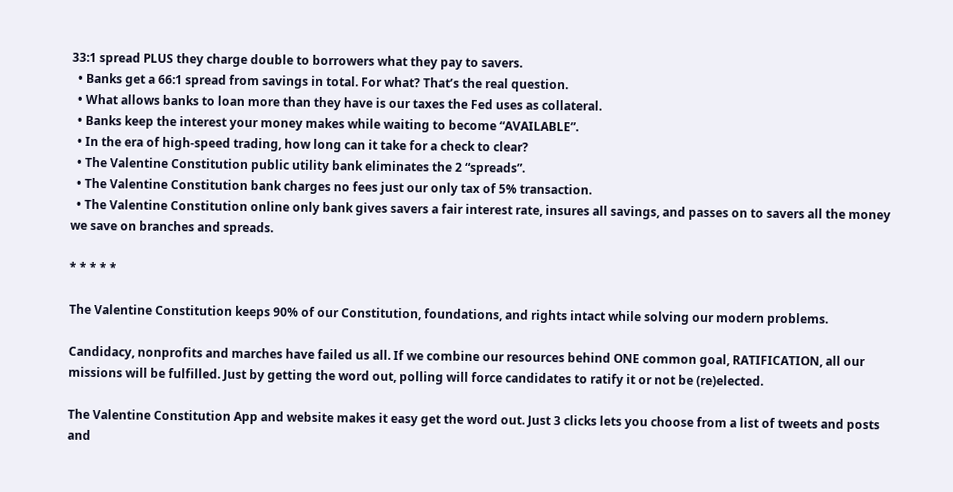33:1 spread PLUS they charge double to borrowers what they pay to savers.
  • Banks get a 66:1 spread from savings in total. For what? That’s the real question.
  • What allows banks to loan more than they have is our taxes the Fed uses as collateral.
  • Banks keep the interest your money makes while waiting to become “AVAILABLE”.
  • In the era of high-speed trading, how long can it take for a check to clear?
  • The Valentine Constitution public utility bank eliminates the 2 “spreads”.
  • The Valentine Constitution bank charges no fees just our only tax of 5% transaction.
  • The Valentine Constitution online only bank gives savers a fair interest rate, insures all savings, and passes on to savers all the money we save on branches and spreads.

* * * * *

The Valentine Constitution keeps 90% of our Constitution, foundations, and rights intact while solving our modern problems.

Candidacy, nonprofits and marches have failed us all. If we combine our resources behind ONE common goal, RATIFICATION, all our missions will be fulfilled. Just by getting the word out, polling will force candidates to ratify it or not be (re)elected.

The Valentine Constitution App and website makes it easy get the word out. Just 3 clicks lets you choose from a list of tweets and posts and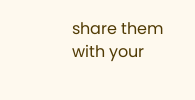share them with your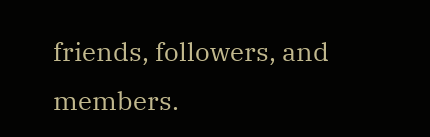friends, followers, and members.